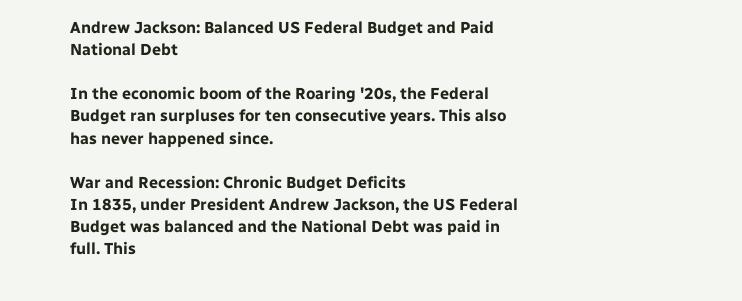Andrew Jackson: Balanced US Federal Budget and Paid National Debt

In the economic boom of the Roaring '20s, the Federal Budget ran surpluses for ten consecutive years. This also has never happened since.

War and Recession: Chronic Budget Deficits
In 1835, under President Andrew Jackson, the US Federal Budget was balanced and the National Debt was paid in full. This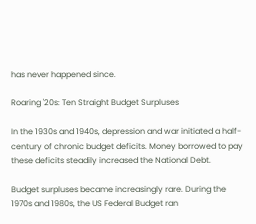has never happened since.

Roaring '20s: Ten Straight Budget Surpluses

In the 1930s and 1940s, depression and war initiated a half-century of chronic budget deficits. Money borrowed to pay these deficits steadily increased the National Debt.

Budget surpluses became increasingly rare. During the 1970s and 1980s, the US Federal Budget ran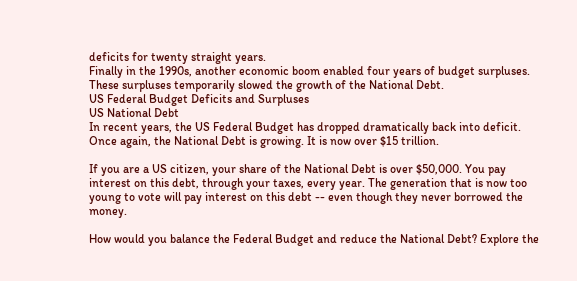deficits for twenty straight years.
Finally in the 1990s, another economic boom enabled four years of budget surpluses. These surpluses temporarily slowed the growth of the National Debt.
US Federal Budget Deficits and Surpluses
US National Debt
In recent years, the US Federal Budget has dropped dramatically back into deficit. Once again, the National Debt is growing. It is now over $15 trillion.

If you are a US citizen, your share of the National Debt is over $50,000. You pay interest on this debt, through your taxes, every year. The generation that is now too young to vote will pay interest on this debt -- even though they never borrowed the money.

How would you balance the Federal Budget and reduce the National Debt? Explore the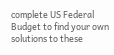complete US Federal Budget to find your own solutions to these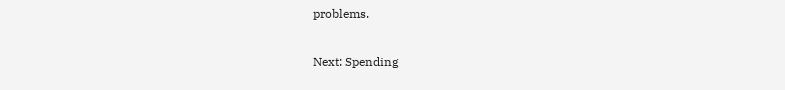problems.

Next: Spending